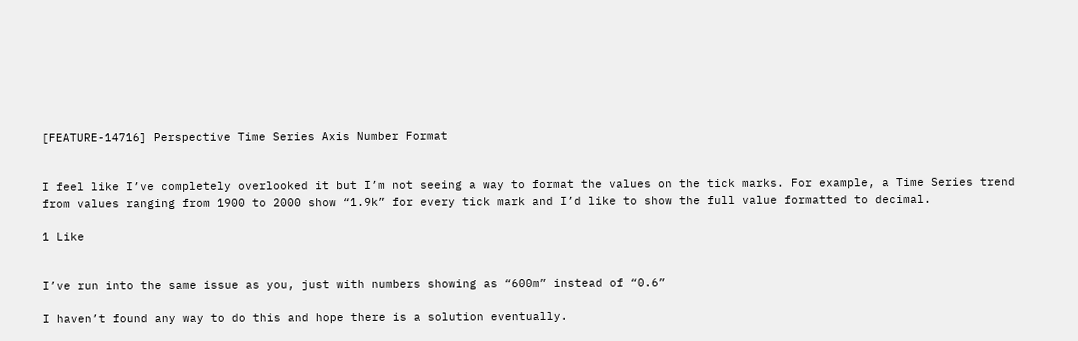[FEATURE-14716] Perspective Time Series Axis Number Format


I feel like I’ve completely overlooked it but I’m not seeing a way to format the values on the tick marks. For example, a Time Series trend from values ranging from 1900 to 2000 show “1.9k” for every tick mark and I’d like to show the full value formatted to decimal.

1 Like


I’ve run into the same issue as you, just with numbers showing as “600m” instead of “0.6”

I haven’t found any way to do this and hope there is a solution eventually.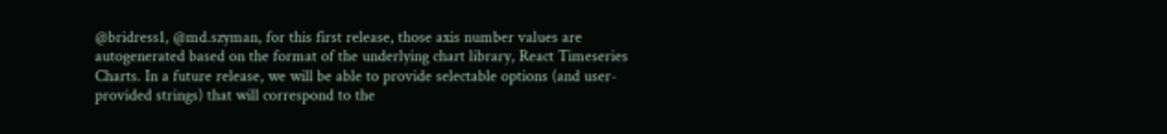@bridress1, @md.szyman, for this first release, those axis number values are autogenerated based on the format of the underlying chart library, React Timeseries Charts. In a future release, we will be able to provide selectable options (and user-provided strings) that will correspond to the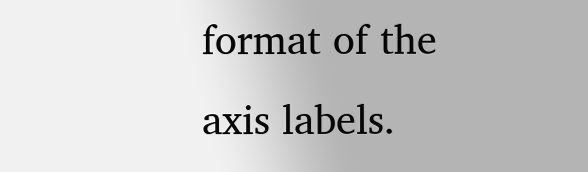format of the axis labels.